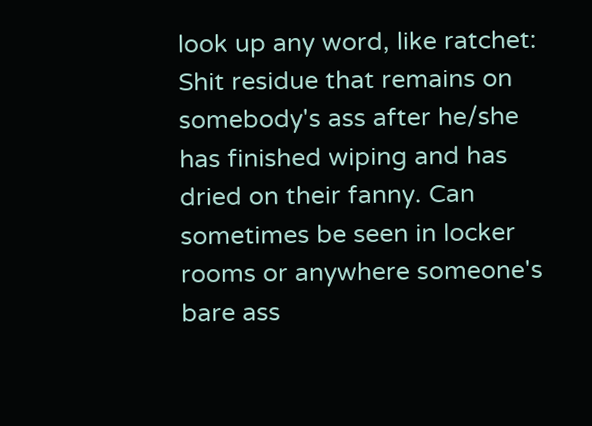look up any word, like ratchet:
Shit residue that remains on somebody's ass after he/she has finished wiping and has dried on their fanny. Can sometimes be seen in locker rooms or anywhere someone's bare ass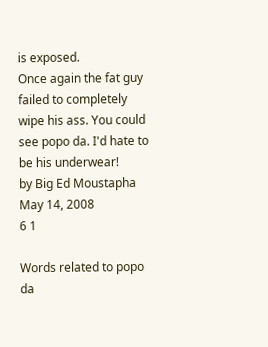is exposed.
Once again the fat guy failed to completely wipe his ass. You could see popo da. I'd hate to be his underwear!
by Big Ed Moustapha May 14, 2008
6 1

Words related to popo da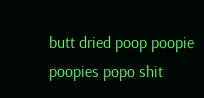butt dried poop poopie poopies popo shit